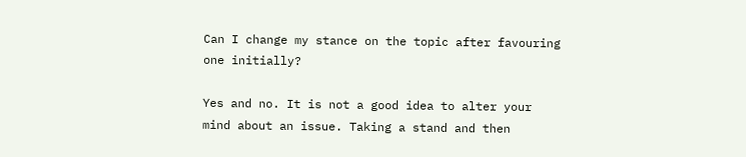Can I change my stance on the topic after favouring one initially?

Yes and no. It is not a good idea to alter your mind about an issue. Taking a stand and then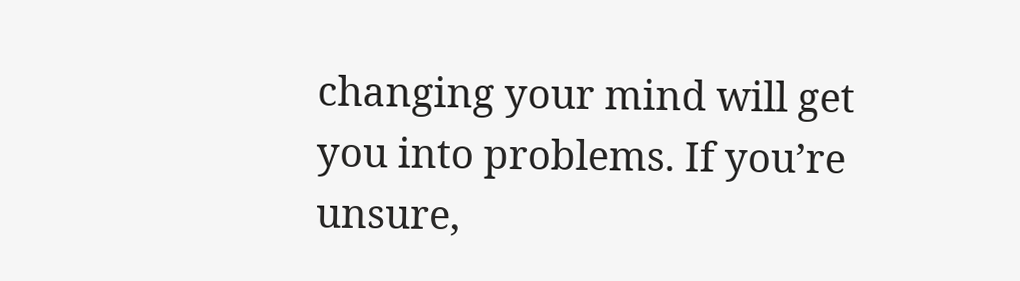changing your mind will get you into problems. If you’re unsure,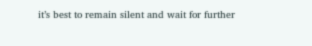it’s best to remain silent and wait for further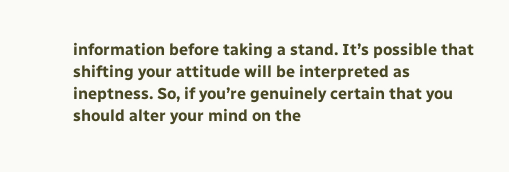information before taking a stand. It’s possible that shifting your attitude will be interpreted as ineptness. So, if you’re genuinely certain that you should alter your mind on the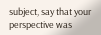subject, say that your perspective was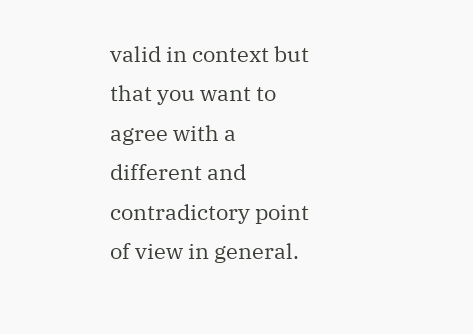valid in context but that you want to agree with a different and contradictory point of view in general.